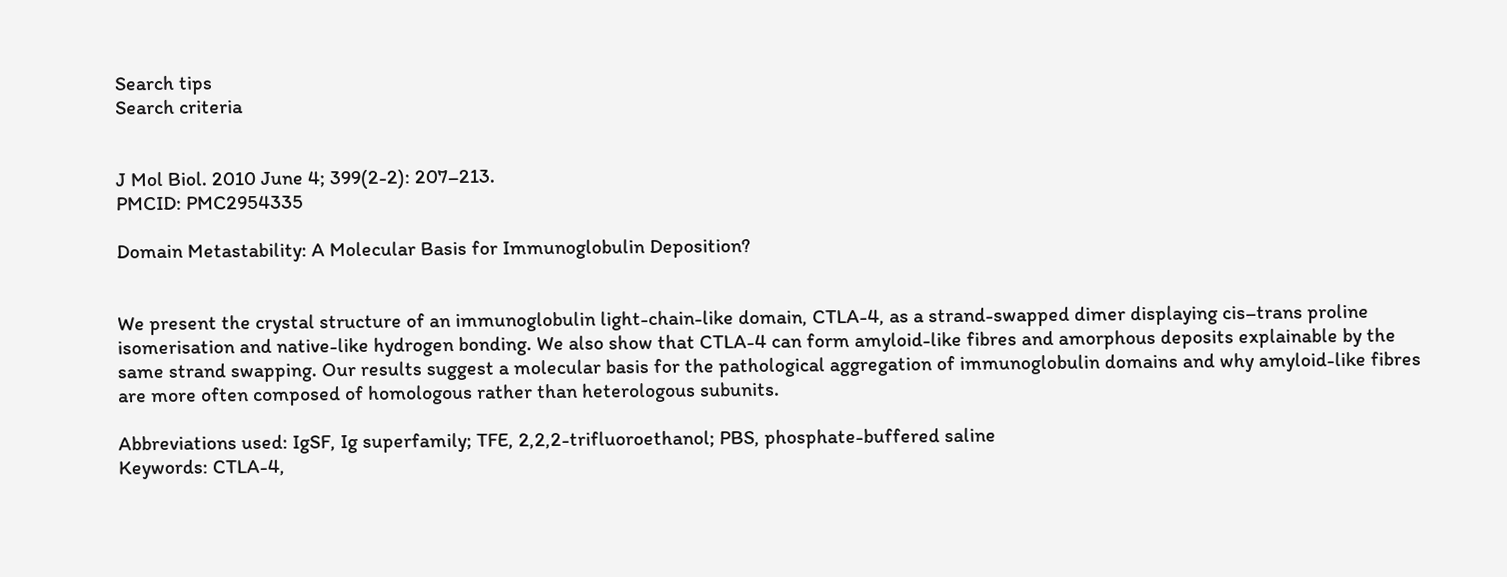Search tips
Search criteria


J Mol Biol. 2010 June 4; 399(2-2): 207–213.
PMCID: PMC2954335

Domain Metastability: A Molecular Basis for Immunoglobulin Deposition?


We present the crystal structure of an immunoglobulin light-chain-like domain, CTLA-4, as a strand-swapped dimer displaying cis–trans proline isomerisation and native-like hydrogen bonding. We also show that CTLA-4 can form amyloid-like fibres and amorphous deposits explainable by the same strand swapping. Our results suggest a molecular basis for the pathological aggregation of immunoglobulin domains and why amyloid-like fibres are more often composed of homologous rather than heterologous subunits.

Abbreviations used: IgSF, Ig superfamily; TFE, 2,2,2-trifluoroethanol; PBS, phosphate-buffered saline
Keywords: CTLA-4,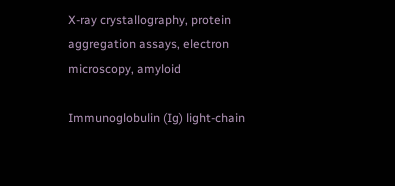X-ray crystallography, protein aggregation assays, electron microscopy, amyloid

Immunoglobulin (Ig) light-chain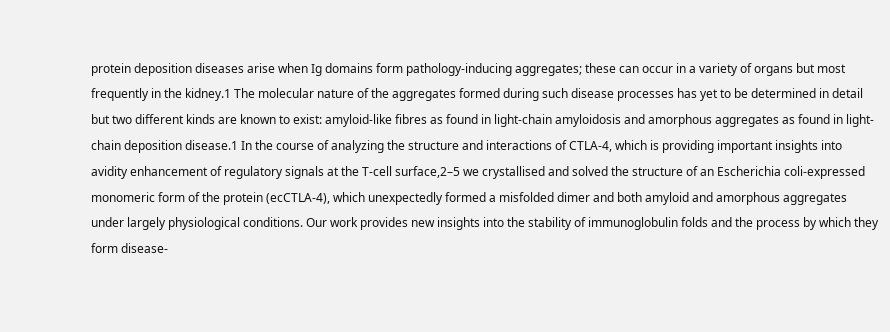protein deposition diseases arise when Ig domains form pathology-inducing aggregates; these can occur in a variety of organs but most frequently in the kidney.1 The molecular nature of the aggregates formed during such disease processes has yet to be determined in detail but two different kinds are known to exist: amyloid-like fibres as found in light-chain amyloidosis and amorphous aggregates as found in light-chain deposition disease.1 In the course of analyzing the structure and interactions of CTLA-4, which is providing important insights into avidity enhancement of regulatory signals at the T-cell surface,2–5 we crystallised and solved the structure of an Escherichia coli-expressed monomeric form of the protein (ecCTLA-4), which unexpectedly formed a misfolded dimer and both amyloid and amorphous aggregates under largely physiological conditions. Our work provides new insights into the stability of immunoglobulin folds and the process by which they form disease-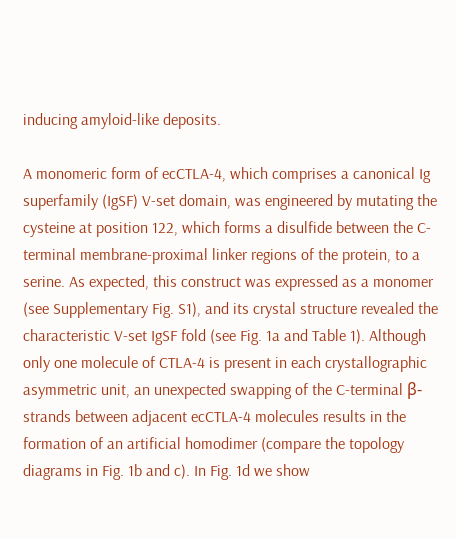inducing amyloid-like deposits.

A monomeric form of ecCTLA-4, which comprises a canonical Ig superfamily (IgSF) V-set domain, was engineered by mutating the cysteine at position 122, which forms a disulfide between the C-terminal membrane-proximal linker regions of the protein, to a serine. As expected, this construct was expressed as a monomer (see Supplementary Fig. S1), and its crystal structure revealed the characteristic V-set IgSF fold (see Fig. 1a and Table 1). Although only one molecule of CTLA-4 is present in each crystallographic asymmetric unit, an unexpected swapping of the C-terminal β-strands between adjacent ecCTLA-4 molecules results in the formation of an artificial homodimer (compare the topology diagrams in Fig. 1b and c). In Fig. 1d we show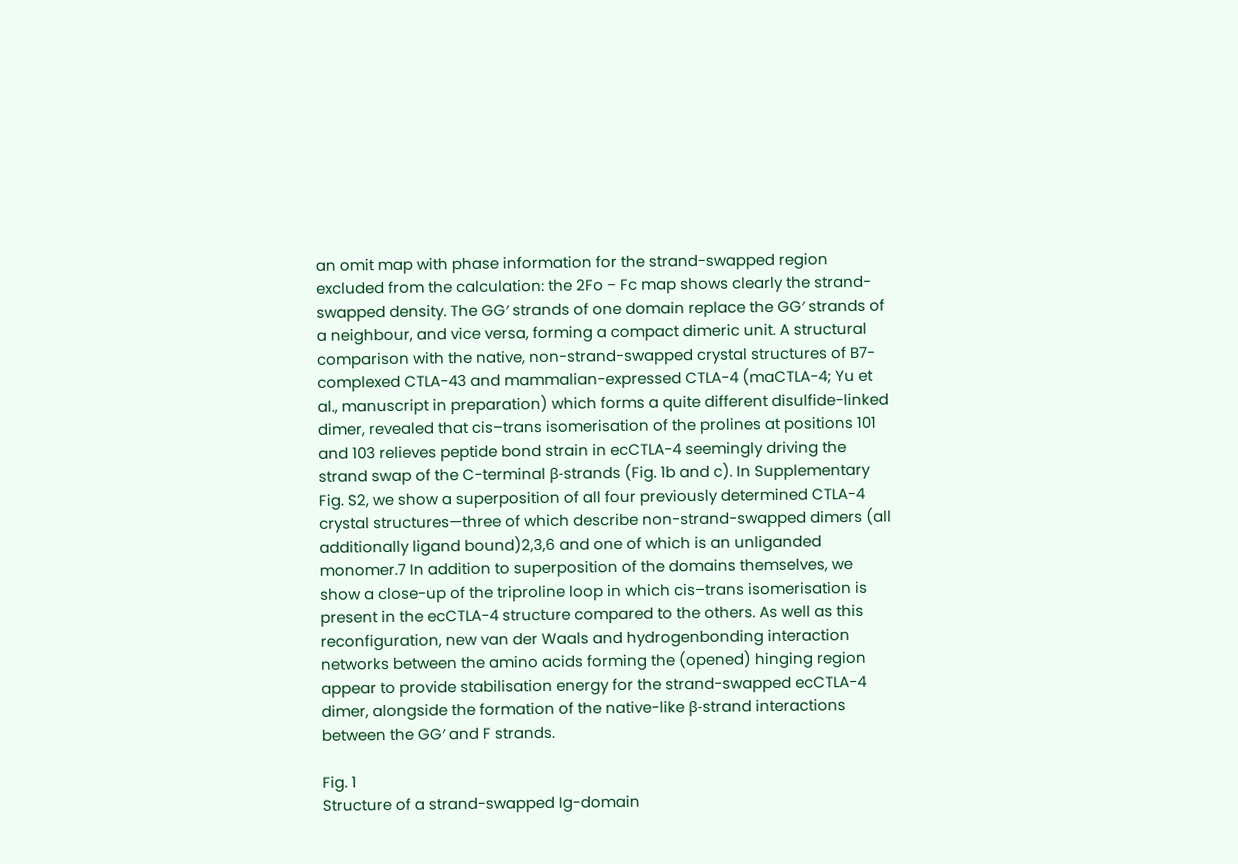an omit map with phase information for the strand-swapped region excluded from the calculation: the 2Fo − Fc map shows clearly the strand-swapped density. The GG′ strands of one domain replace the GG′ strands of a neighbour, and vice versa, forming a compact dimeric unit. A structural comparison with the native, non-strand-swapped crystal structures of B7-complexed CTLA-43 and mammalian-expressed CTLA-4 (maCTLA-4; Yu et al., manuscript in preparation) which forms a quite different disulfide-linked dimer, revealed that cis–trans isomerisation of the prolines at positions 101 and 103 relieves peptide bond strain in ecCTLA-4 seemingly driving the strand swap of the C-terminal β-strands (Fig. 1b and c). In Supplementary Fig. S2, we show a superposition of all four previously determined CTLA-4 crystal structures—three of which describe non-strand-swapped dimers (all additionally ligand bound)2,3,6 and one of which is an unliganded monomer.7 In addition to superposition of the domains themselves, we show a close-up of the triproline loop in which cis–trans isomerisation is present in the ecCTLA-4 structure compared to the others. As well as this reconfiguration, new van der Waals and hydrogenbonding interaction networks between the amino acids forming the (opened) hinging region appear to provide stabilisation energy for the strand-swapped ecCTLA-4 dimer, alongside the formation of the native-like β-strand interactions between the GG′ and F strands.

Fig. 1
Structure of a strand-swapped Ig-domain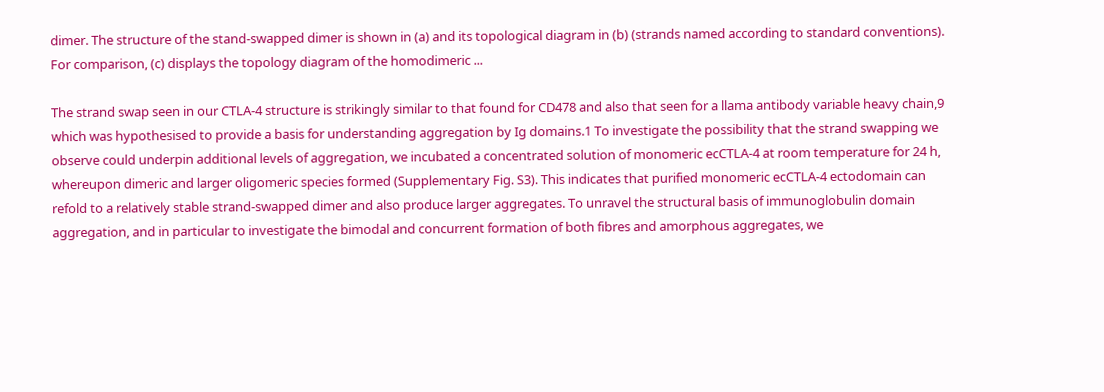dimer. The structure of the stand-swapped dimer is shown in (a) and its topological diagram in (b) (strands named according to standard conventions). For comparison, (c) displays the topology diagram of the homodimeric ...

The strand swap seen in our CTLA-4 structure is strikingly similar to that found for CD478 and also that seen for a llama antibody variable heavy chain,9 which was hypothesised to provide a basis for understanding aggregation by Ig domains.1 To investigate the possibility that the strand swapping we observe could underpin additional levels of aggregation, we incubated a concentrated solution of monomeric ecCTLA-4 at room temperature for 24 h, whereupon dimeric and larger oligomeric species formed (Supplementary Fig. S3). This indicates that purified monomeric ecCTLA-4 ectodomain can refold to a relatively stable strand-swapped dimer and also produce larger aggregates. To unravel the structural basis of immunoglobulin domain aggregation, and in particular to investigate the bimodal and concurrent formation of both fibres and amorphous aggregates, we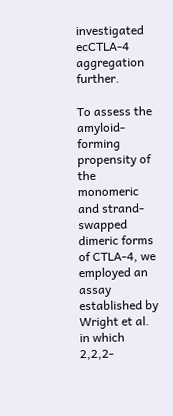investigated ecCTLA-4 aggregation further.

To assess the amyloid-forming propensity of the monomeric and strand-swapped dimeric forms of CTLA-4, we employed an assay established by Wright et al. in which 2,2,2-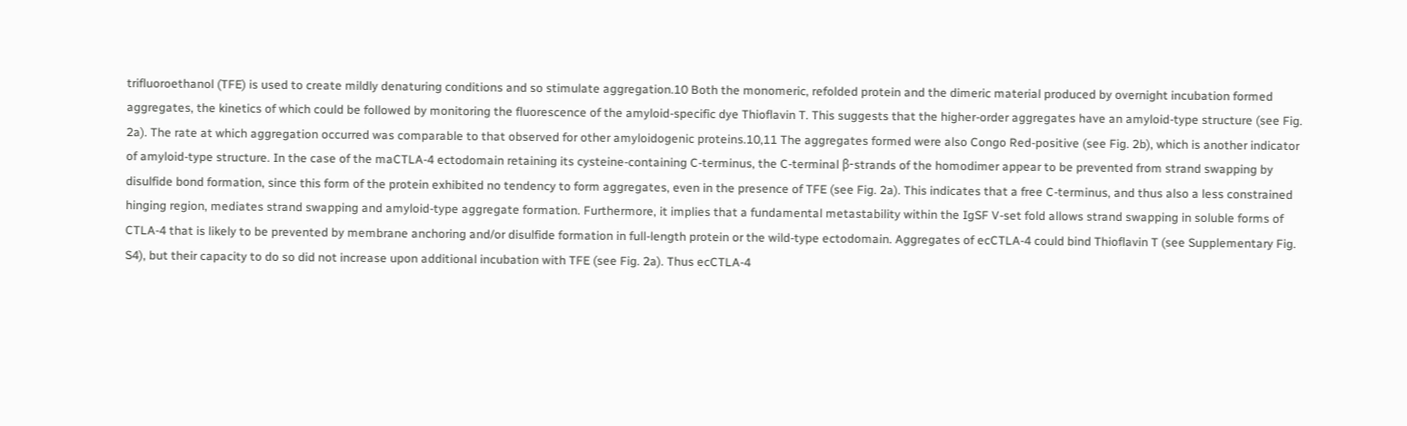trifluoroethanol (TFE) is used to create mildly denaturing conditions and so stimulate aggregation.10 Both the monomeric, refolded protein and the dimeric material produced by overnight incubation formed aggregates, the kinetics of which could be followed by monitoring the fluorescence of the amyloid-specific dye Thioflavin T. This suggests that the higher-order aggregates have an amyloid-type structure (see Fig. 2a). The rate at which aggregation occurred was comparable to that observed for other amyloidogenic proteins.10,11 The aggregates formed were also Congo Red-positive (see Fig. 2b), which is another indicator of amyloid-type structure. In the case of the maCTLA-4 ectodomain retaining its cysteine-containing C-terminus, the C-terminal β-strands of the homodimer appear to be prevented from strand swapping by disulfide bond formation, since this form of the protein exhibited no tendency to form aggregates, even in the presence of TFE (see Fig. 2a). This indicates that a free C-terminus, and thus also a less constrained hinging region, mediates strand swapping and amyloid-type aggregate formation. Furthermore, it implies that a fundamental metastability within the IgSF V-set fold allows strand swapping in soluble forms of CTLA-4 that is likely to be prevented by membrane anchoring and/or disulfide formation in full-length protein or the wild-type ectodomain. Aggregates of ecCTLA-4 could bind Thioflavin T (see Supplementary Fig. S4), but their capacity to do so did not increase upon additional incubation with TFE (see Fig. 2a). Thus ecCTLA-4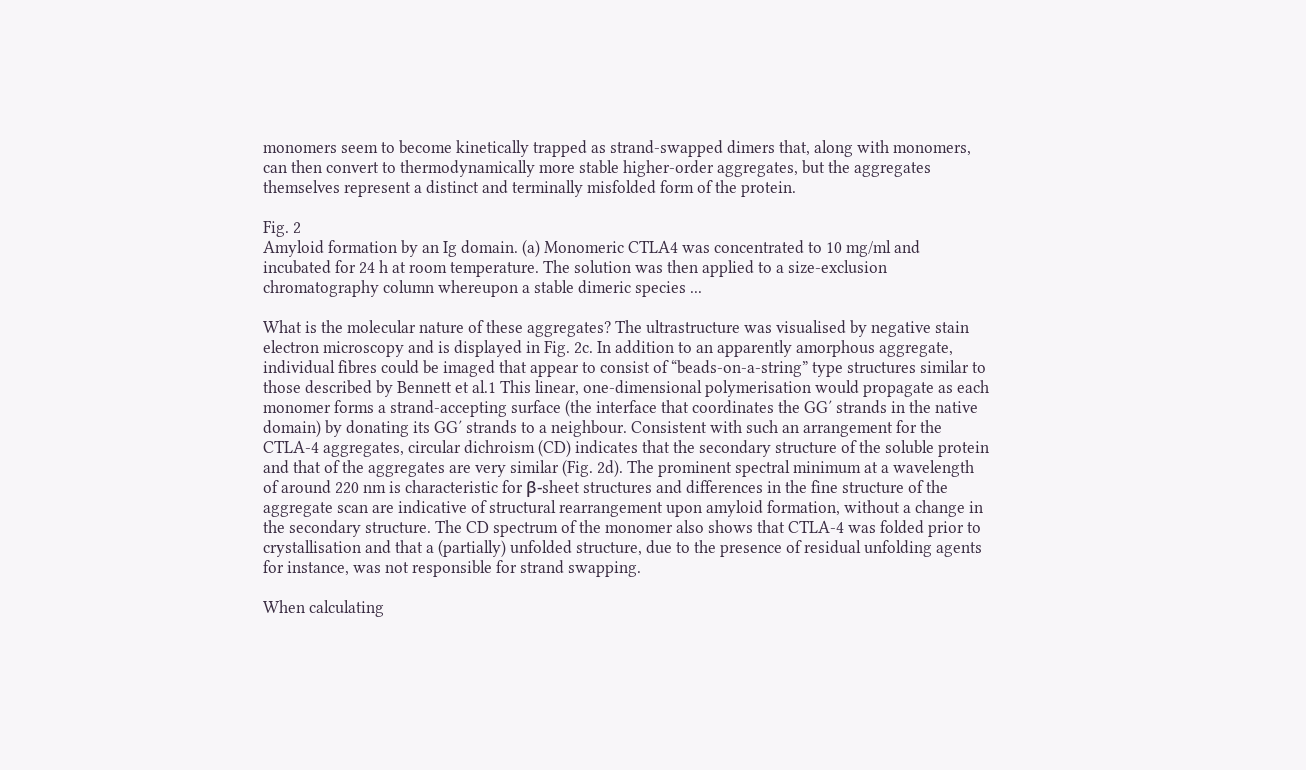monomers seem to become kinetically trapped as strand-swapped dimers that, along with monomers, can then convert to thermodynamically more stable higher-order aggregates, but the aggregates themselves represent a distinct and terminally misfolded form of the protein.

Fig. 2
Amyloid formation by an Ig domain. (a) Monomeric CTLA4 was concentrated to 10 mg/ml and incubated for 24 h at room temperature. The solution was then applied to a size-exclusion chromatography column whereupon a stable dimeric species ...

What is the molecular nature of these aggregates? The ultrastructure was visualised by negative stain electron microscopy and is displayed in Fig. 2c. In addition to an apparently amorphous aggregate, individual fibres could be imaged that appear to consist of “beads-on-a-string” type structures similar to those described by Bennett et al.1 This linear, one-dimensional polymerisation would propagate as each monomer forms a strand-accepting surface (the interface that coordinates the GG′ strands in the native domain) by donating its GG′ strands to a neighbour. Consistent with such an arrangement for the CTLA-4 aggregates, circular dichroism (CD) indicates that the secondary structure of the soluble protein and that of the aggregates are very similar (Fig. 2d). The prominent spectral minimum at a wavelength of around 220 nm is characteristic for β-sheet structures and differences in the fine structure of the aggregate scan are indicative of structural rearrangement upon amyloid formation, without a change in the secondary structure. The CD spectrum of the monomer also shows that CTLA-4 was folded prior to crystallisation and that a (partially) unfolded structure, due to the presence of residual unfolding agents for instance, was not responsible for strand swapping.

When calculating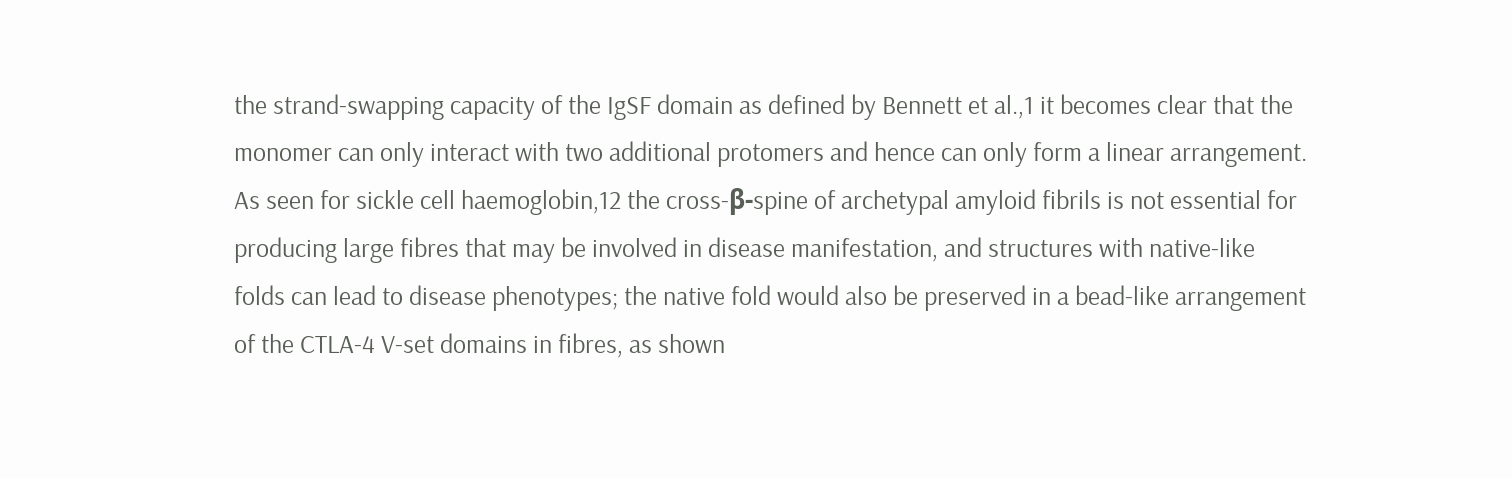the strand-swapping capacity of the IgSF domain as defined by Bennett et al.,1 it becomes clear that the monomer can only interact with two additional protomers and hence can only form a linear arrangement. As seen for sickle cell haemoglobin,12 the cross-β-spine of archetypal amyloid fibrils is not essential for producing large fibres that may be involved in disease manifestation, and structures with native-like folds can lead to disease phenotypes; the native fold would also be preserved in a bead-like arrangement of the CTLA-4 V-set domains in fibres, as shown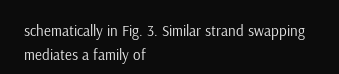schematically in Fig. 3. Similar strand swapping mediates a family of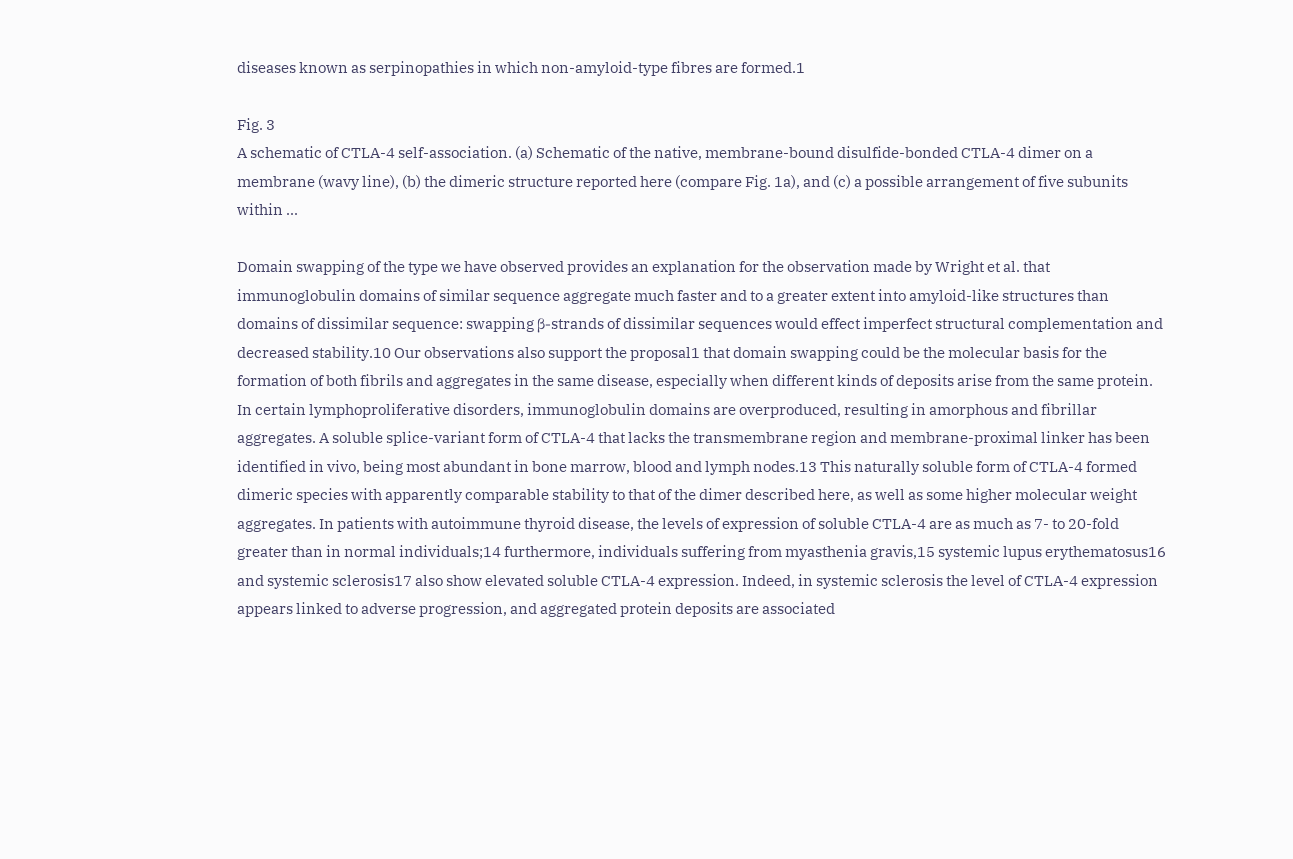diseases known as serpinopathies in which non-amyloid-type fibres are formed.1

Fig. 3
A schematic of CTLA-4 self-association. (a) Schematic of the native, membrane-bound disulfide-bonded CTLA-4 dimer on a membrane (wavy line), (b) the dimeric structure reported here (compare Fig. 1a), and (c) a possible arrangement of five subunits within ...

Domain swapping of the type we have observed provides an explanation for the observation made by Wright et al. that immunoglobulin domains of similar sequence aggregate much faster and to a greater extent into amyloid-like structures than domains of dissimilar sequence: swapping β-strands of dissimilar sequences would effect imperfect structural complementation and decreased stability.10 Our observations also support the proposal1 that domain swapping could be the molecular basis for the formation of both fibrils and aggregates in the same disease, especially when different kinds of deposits arise from the same protein. In certain lymphoproliferative disorders, immunoglobulin domains are overproduced, resulting in amorphous and fibrillar aggregates. A soluble splice-variant form of CTLA-4 that lacks the transmembrane region and membrane-proximal linker has been identified in vivo, being most abundant in bone marrow, blood and lymph nodes.13 This naturally soluble form of CTLA-4 formed dimeric species with apparently comparable stability to that of the dimer described here, as well as some higher molecular weight aggregates. In patients with autoimmune thyroid disease, the levels of expression of soluble CTLA-4 are as much as 7- to 20-fold greater than in normal individuals;14 furthermore, individuals suffering from myasthenia gravis,15 systemic lupus erythematosus16 and systemic sclerosis17 also show elevated soluble CTLA-4 expression. Indeed, in systemic sclerosis the level of CTLA-4 expression appears linked to adverse progression, and aggregated protein deposits are associated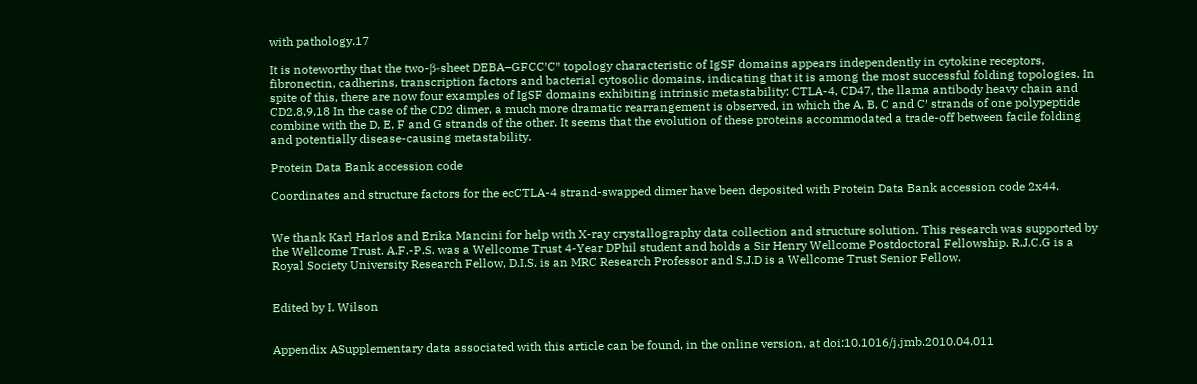with pathology.17

It is noteworthy that the two-β-sheet DEBA–GFCC′C″ topology characteristic of IgSF domains appears independently in cytokine receptors, fibronectin, cadherins, transcription factors and bacterial cytosolic domains, indicating that it is among the most successful folding topologies. In spite of this, there are now four examples of IgSF domains exhibiting intrinsic metastability: CTLA-4, CD47, the llama antibody heavy chain and CD2.8,9,18 In the case of the CD2 dimer, a much more dramatic rearrangement is observed, in which the A, B, C and C′ strands of one polypeptide combine with the D, E, F and G strands of the other. It seems that the evolution of these proteins accommodated a trade-off between facile folding and potentially disease-causing metastability.

Protein Data Bank accession code

Coordinates and structure factors for the ecCTLA-4 strand-swapped dimer have been deposited with Protein Data Bank accession code 2x44.


We thank Karl Harlos and Erika Mancini for help with X-ray crystallography data collection and structure solution. This research was supported by the Wellcome Trust. A.F.-P.S. was a Wellcome Trust 4-Year DPhil student and holds a Sir Henry Wellcome Postdoctoral Fellowship. R.J.C.G is a Royal Society University Research Fellow, D.I.S. is an MRC Research Professor and S.J.D is a Wellcome Trust Senior Fellow.


Edited by I. Wilson


Appendix ASupplementary data associated with this article can be found, in the online version, at doi:10.1016/j.jmb.2010.04.011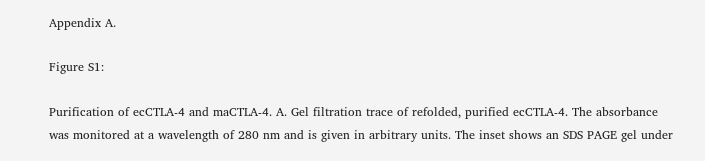Appendix A.

Figure S1:

Purification of ecCTLA-4 and maCTLA-4. A. Gel filtration trace of refolded, purified ecCTLA-4. The absorbance was monitored at a wavelength of 280 nm and is given in arbitrary units. The inset shows an SDS PAGE gel under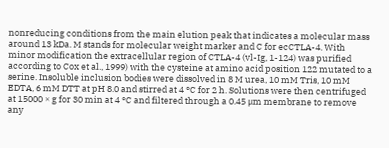nonreducing conditions from the main elution peak that indicates a molecular mass around 13 kDa. M stands for molecular weight marker and C for ecCTLA-4. With minor modification the extracellular region of CTLA-4 (vl-Ig, 1-124) was purified according to Cox et al., 1999) with the cysteine at amino acid position 122 mutated to a serine. Insoluble inclusion bodies were dissolved in 8 M urea, 10 mM Tris, 10 mM EDTA, 6 mM DTT at pH 8.0 and stirred at 4 °C for 2 h. Solutions were then centrifuged at 15000 × g for 30 min at 4 °C and filtered through a 0.45 μm membrane to remove any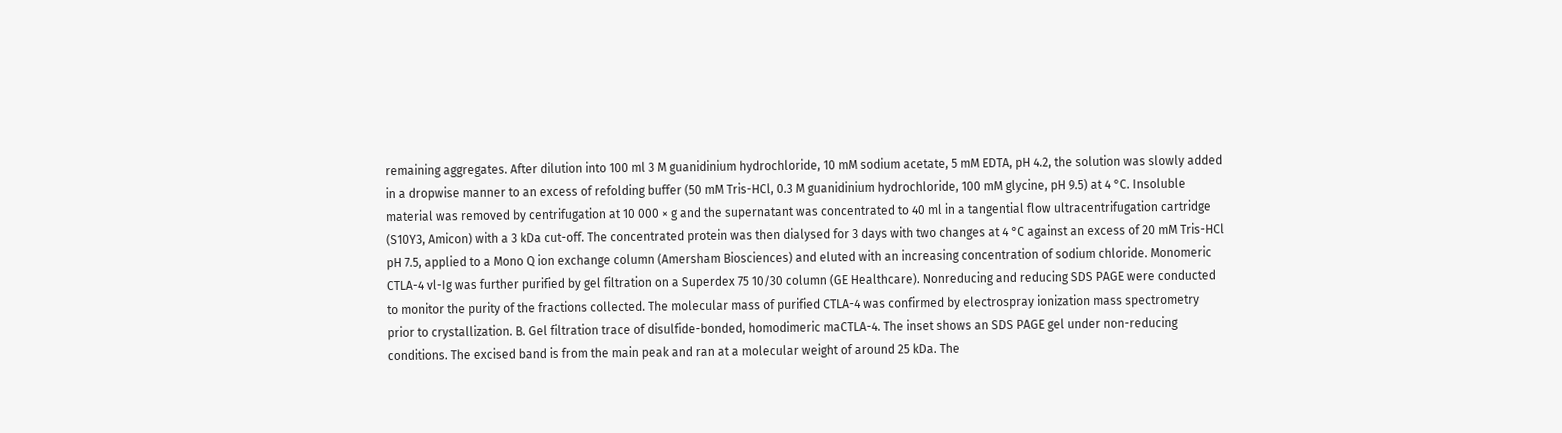remaining aggregates. After dilution into 100 ml 3 M guanidinium hydrochloride, 10 mM sodium acetate, 5 mM EDTA, pH 4.2, the solution was slowly added in a dropwise manner to an excess of refolding buffer (50 mM Tris-HCl, 0.3 M guanidinium hydrochloride, 100 mM glycine, pH 9.5) at 4 °C. Insoluble material was removed by centrifugation at 10 000 × g and the supernatant was concentrated to 40 ml in a tangential flow ultracentrifugation cartridge (S10Y3, Amicon) with a 3 kDa cut-off. The concentrated protein was then dialysed for 3 days with two changes at 4 °C against an excess of 20 mM Tris-HCl pH 7.5, applied to a Mono Q ion exchange column (Amersham Biosciences) and eluted with an increasing concentration of sodium chloride. Monomeric CTLA-4 vl-Ig was further purified by gel filtration on a Superdex 75 10/30 column (GE Healthcare). Nonreducing and reducing SDS PAGE were conducted to monitor the purity of the fractions collected. The molecular mass of purified CTLA-4 was confirmed by electrospray ionization mass spectrometry prior to crystallization. B. Gel filtration trace of disulfide-bonded, homodimeric maCTLA-4. The inset shows an SDS PAGE gel under non-reducing conditions. The excised band is from the main peak and ran at a molecular weight of around 25 kDa. The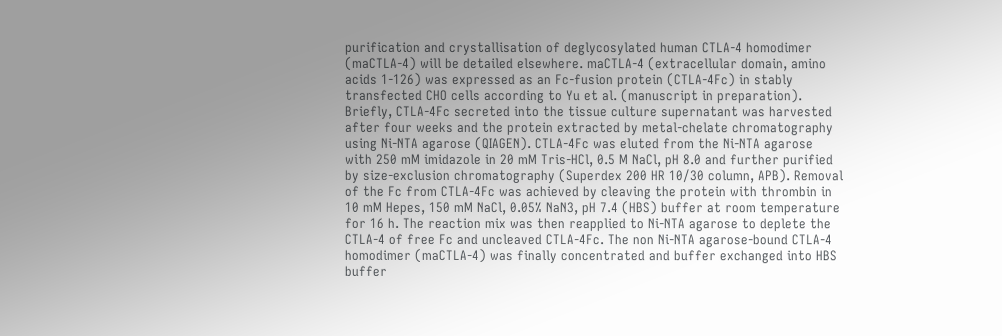purification and crystallisation of deglycosylated human CTLA-4 homodimer (maCTLA-4) will be detailed elsewhere. maCTLA-4 (extracellular domain, amino acids 1-126) was expressed as an Fc-fusion protein (CTLA-4Fc) in stably transfected CHO cells according to Yu et al. (manuscript in preparation). Briefly, CTLA-4Fc secreted into the tissue culture supernatant was harvested after four weeks and the protein extracted by metal-chelate chromatography using Ni-NTA agarose (QIAGEN). CTLA-4Fc was eluted from the Ni-NTA agarose with 250 mM imidazole in 20 mM Tris-HCl, 0.5 M NaCl, pH 8.0 and further purified by size-exclusion chromatography (Superdex 200 HR 10/30 column, APB). Removal of the Fc from CTLA-4Fc was achieved by cleaving the protein with thrombin in 10 mM Hepes, 150 mM NaCl, 0.05% NaN3, pH 7.4 (HBS) buffer at room temperature for 16 h. The reaction mix was then reapplied to Ni-NTA agarose to deplete the CTLA-4 of free Fc and uncleaved CTLA-4Fc. The non Ni-NTA agarose-bound CTLA-4 homodimer (maCTLA-4) was finally concentrated and buffer exchanged into HBS buffer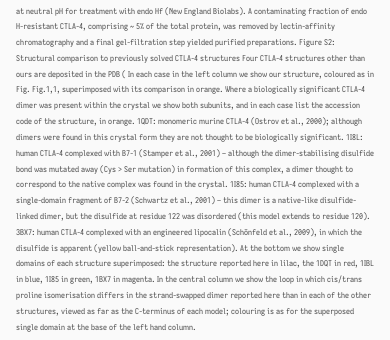at neutral pH for treatment with endo Hf (New England Biolabs). A contaminating fraction of endo H-resistant CTLA-4, comprising ~ 5% of the total protein, was removed by lectin-affinity chromatography and a final gel-filtration step yielded purified preparations. Figure S2: Structural comparison to previously solved CTLA-4 structures Four CTLA-4 structures other than ours are deposited in the PDB ( In each case in the left column we show our structure, coloured as in Fig. Fig.1,1, superimposed with its comparison in orange. Where a biologically significant CTLA-4 dimer was present within the crystal we show both subunits, and in each case list the accession code of the structure, in orange. 1QDT: monomeric murine CTLA-4 (Ostrov et al., 2000); although dimers were found in this crystal form they are not thought to be biologically significant. 1I8L: human CTLA-4 complexed with B7-1 (Stamper et al., 2001) – although the dimer-stabilising disulfide bond was mutated away (Cys > Ser mutation) in formation of this complex, a dimer thought to correspond to the native complex was found in the crystal. 1I85: human CTLA-4 complexed with a single-domain fragment of B7-2 (Schwartz et al., 2001) – this dimer is a native-like disulfide-linked dimer, but the disulfide at residue 122 was disordered (this model extends to residue 120). 3BX7: human CTLA-4 complexed with an engineered lipocalin (Schönfeld et al., 2009), in which the disulfide is apparent (yellow ball-and-stick representation). At the bottom we show single domains of each structure superimposed: the structure reported here in lilac, the 1DQT in red, 1IBL in blue, 1I85 in green, 1BX7 in magenta. In the central column we show the loop in which cis/trans proline isomerisation differs in the strand-swapped dimer reported here than in each of the other structures, viewed as far as the C-terminus of each model; colouring is as for the superposed single domain at the base of the left hand column.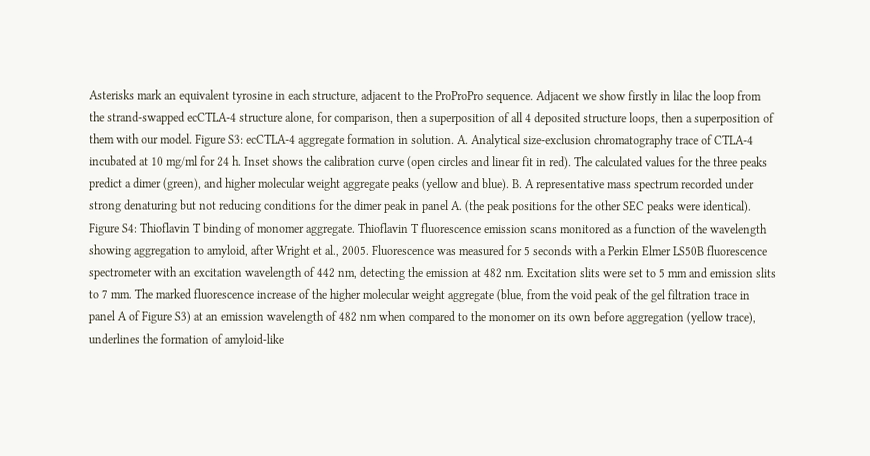Asterisks mark an equivalent tyrosine in each structure, adjacent to the ProProPro sequence. Adjacent we show firstly in lilac the loop from the strand-swapped ecCTLA-4 structure alone, for comparison, then a superposition of all 4 deposited structure loops, then a superposition of them with our model. Figure S3: ecCTLA-4 aggregate formation in solution. A. Analytical size-exclusion chromatography trace of CTLA-4 incubated at 10 mg/ml for 24 h. Inset shows the calibration curve (open circles and linear fit in red). The calculated values for the three peaks predict a dimer (green), and higher molecular weight aggregate peaks (yellow and blue). B. A representative mass spectrum recorded under strong denaturing but not reducing conditions for the dimer peak in panel A. (the peak positions for the other SEC peaks were identical). Figure S4: Thioflavin T binding of monomer aggregate. Thioflavin T fluorescence emission scans monitored as a function of the wavelength showing aggregation to amyloid, after Wright et al., 2005. Fluorescence was measured for 5 seconds with a Perkin Elmer LS50B fluorescence spectrometer with an excitation wavelength of 442 nm, detecting the emission at 482 nm. Excitation slits were set to 5 mm and emission slits to 7 mm. The marked fluorescence increase of the higher molecular weight aggregate (blue, from the void peak of the gel filtration trace in panel A of Figure S3) at an emission wavelength of 482 nm when compared to the monomer on its own before aggregation (yellow trace), underlines the formation of amyloid-like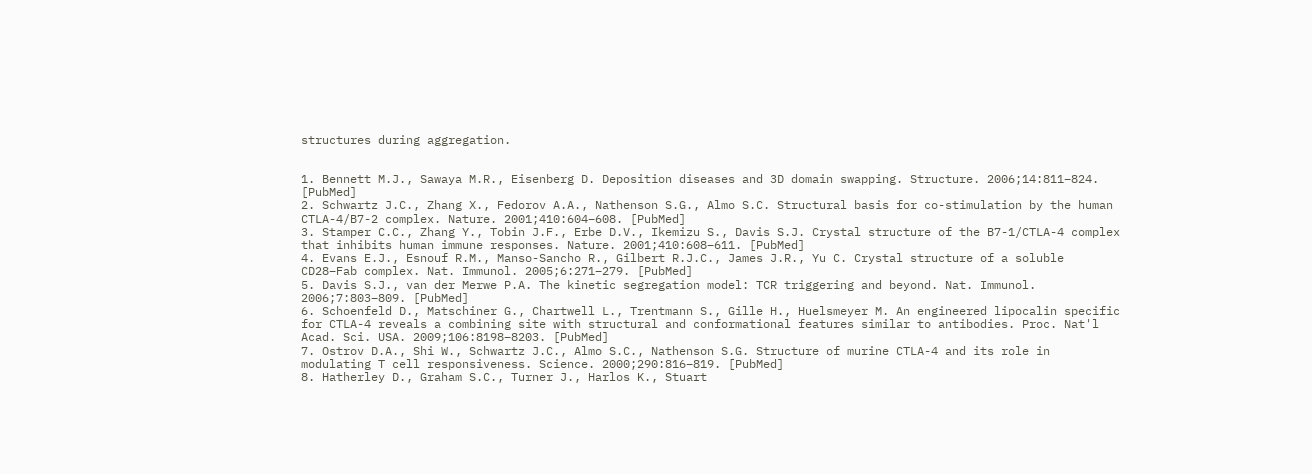structures during aggregation.


1. Bennett M.J., Sawaya M.R., Eisenberg D. Deposition diseases and 3D domain swapping. Structure. 2006;14:811–824. [PubMed]
2. Schwartz J.C., Zhang X., Fedorov A.A., Nathenson S.G., Almo S.C. Structural basis for co-stimulation by the human CTLA-4/B7-2 complex. Nature. 2001;410:604–608. [PubMed]
3. Stamper C.C., Zhang Y., Tobin J.F., Erbe D.V., Ikemizu S., Davis S.J. Crystal structure of the B7-1/CTLA-4 complex that inhibits human immune responses. Nature. 2001;410:608–611. [PubMed]
4. Evans E.J., Esnouf R.M., Manso-Sancho R., Gilbert R.J.C., James J.R., Yu C. Crystal structure of a soluble CD28–Fab complex. Nat. Immunol. 2005;6:271–279. [PubMed]
5. Davis S.J., van der Merwe P.A. The kinetic segregation model: TCR triggering and beyond. Nat. Immunol. 2006;7:803–809. [PubMed]
6. Schoenfeld D., Matschiner G., Chartwell L., Trentmann S., Gille H., Huelsmeyer M. An engineered lipocalin specific for CTLA-4 reveals a combining site with structural and conformational features similar to antibodies. Proc. Nat'l Acad. Sci. USA. 2009;106:8198–8203. [PubMed]
7. Ostrov D.A., Shi W., Schwartz J.C., Almo S.C., Nathenson S.G. Structure of murine CTLA-4 and its role in modulating T cell responsiveness. Science. 2000;290:816–819. [PubMed]
8. Hatherley D., Graham S.C., Turner J., Harlos K., Stuart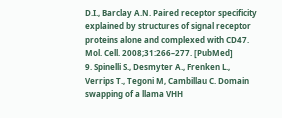D.I., Barclay A.N. Paired receptor specificity explained by structures of signal receptor proteins alone and complexed with CD47. Mol. Cell. 2008;31:266–277. [PubMed]
9. Spinelli S., Desmyter A., Frenken L., Verrips T., Tegoni M, Cambillau C. Domain swapping of a llama VHH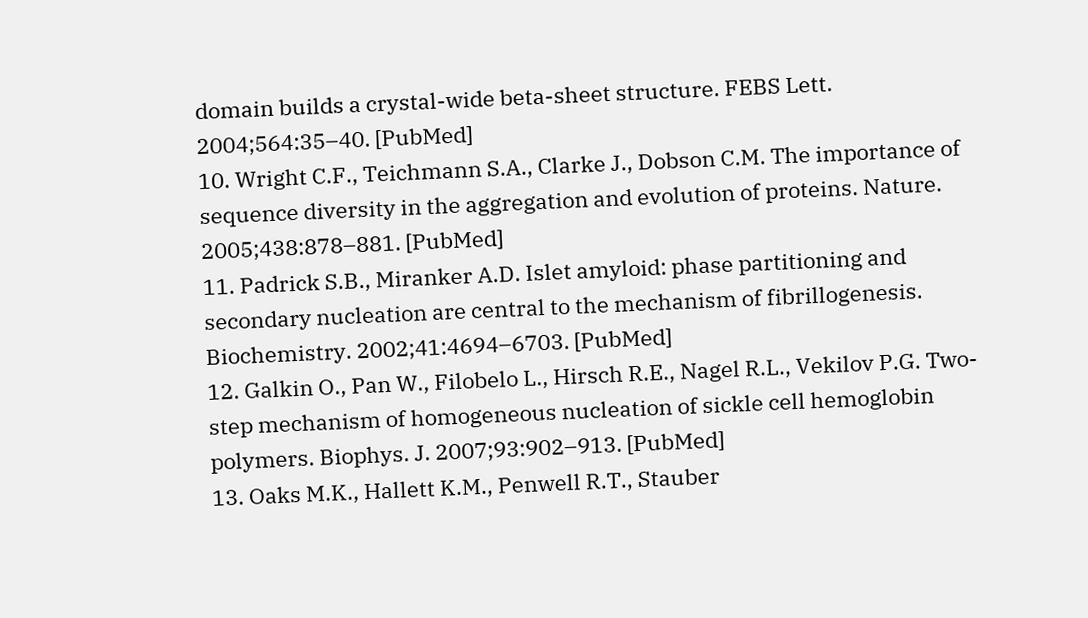domain builds a crystal-wide beta-sheet structure. FEBS Lett. 2004;564:35–40. [PubMed]
10. Wright C.F., Teichmann S.A., Clarke J., Dobson C.M. The importance of sequence diversity in the aggregation and evolution of proteins. Nature. 2005;438:878–881. [PubMed]
11. Padrick S.B., Miranker A.D. Islet amyloid: phase partitioning and secondary nucleation are central to the mechanism of fibrillogenesis. Biochemistry. 2002;41:4694–6703. [PubMed]
12. Galkin O., Pan W., Filobelo L., Hirsch R.E., Nagel R.L., Vekilov P.G. Two-step mechanism of homogeneous nucleation of sickle cell hemoglobin polymers. Biophys. J. 2007;93:902–913. [PubMed]
13. Oaks M.K., Hallett K.M., Penwell R.T., Stauber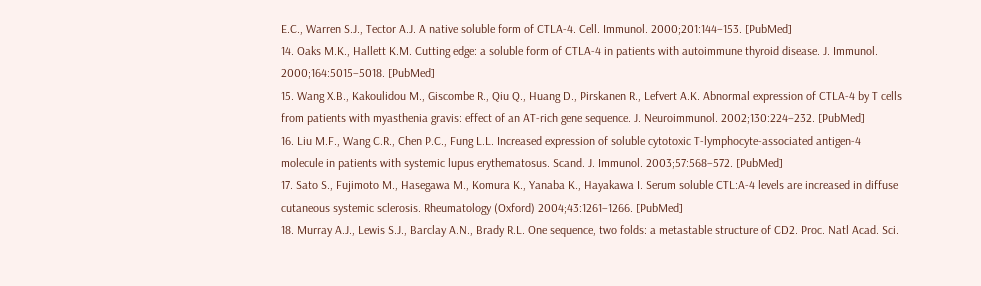E.C., Warren S.J., Tector A.J. A native soluble form of CTLA-4. Cell. Immunol. 2000;201:144–153. [PubMed]
14. Oaks M.K., Hallett K.M. Cutting edge: a soluble form of CTLA-4 in patients with autoimmune thyroid disease. J. Immunol. 2000;164:5015–5018. [PubMed]
15. Wang X.B., Kakoulidou M., Giscombe R., Qiu Q., Huang D., Pirskanen R., Lefvert A.K. Abnormal expression of CTLA-4 by T cells from patients with myasthenia gravis: effect of an AT-rich gene sequence. J. Neuroimmunol. 2002;130:224–232. [PubMed]
16. Liu M.F., Wang C.R., Chen P.C., Fung L.L. Increased expression of soluble cytotoxic T-lymphocyte-associated antigen-4 molecule in patients with systemic lupus erythematosus. Scand. J. Immunol. 2003;57:568–572. [PubMed]
17. Sato S., Fujimoto M., Hasegawa M., Komura K., Yanaba K., Hayakawa I. Serum soluble CTL:A-4 levels are increased in diffuse cutaneous systemic sclerosis. Rheumatology (Oxford) 2004;43:1261–1266. [PubMed]
18. Murray A.J., Lewis S.J., Barclay A.N., Brady R.L. One sequence, two folds: a metastable structure of CD2. Proc. Natl Acad. Sci.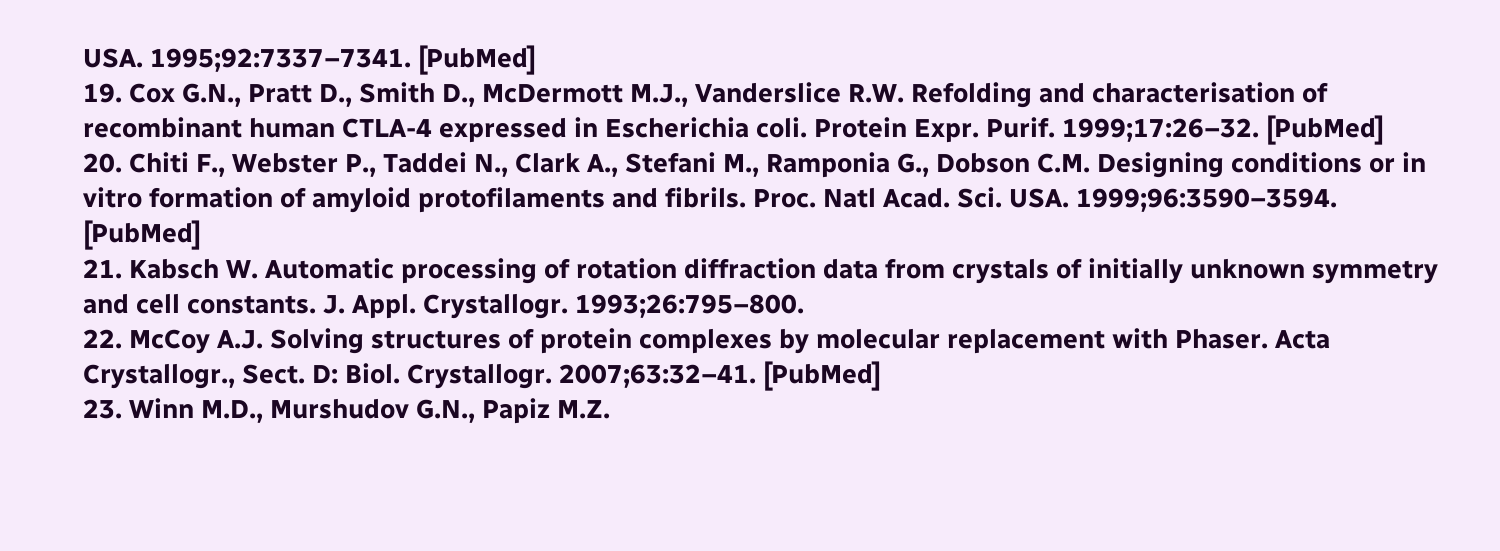USA. 1995;92:7337–7341. [PubMed]
19. Cox G.N., Pratt D., Smith D., McDermott M.J., Vanderslice R.W. Refolding and characterisation of recombinant human CTLA-4 expressed in Escherichia coli. Protein Expr. Purif. 1999;17:26–32. [PubMed]
20. Chiti F., Webster P., Taddei N., Clark A., Stefani M., Ramponia G., Dobson C.M. Designing conditions or in vitro formation of amyloid protofilaments and fibrils. Proc. Natl Acad. Sci. USA. 1999;96:3590–3594. [PubMed]
21. Kabsch W. Automatic processing of rotation diffraction data from crystals of initially unknown symmetry and cell constants. J. Appl. Crystallogr. 1993;26:795–800.
22. McCoy A.J. Solving structures of protein complexes by molecular replacement with Phaser. Acta Crystallogr., Sect. D: Biol. Crystallogr. 2007;63:32–41. [PubMed]
23. Winn M.D., Murshudov G.N., Papiz M.Z.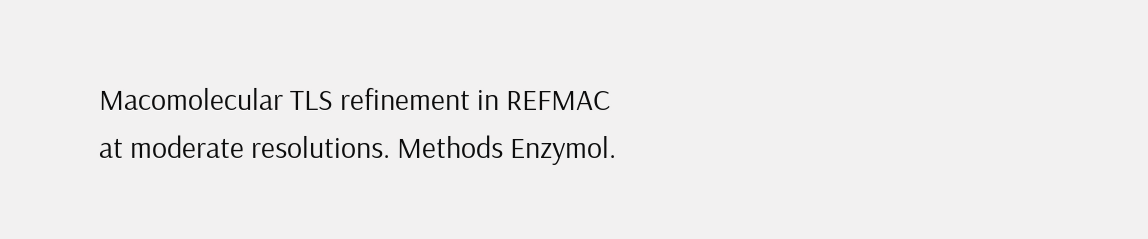Macomolecular TLS refinement in REFMAC at moderate resolutions. Methods Enzymol.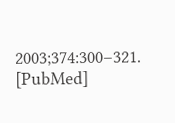2003;374:300–321. [PubMed]